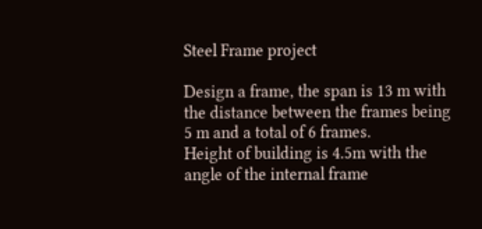Steel Frame project

Design a frame, the span is 13 m with the distance between the frames being 5 m and a total of 6 frames.
Height of building is 4.5m with the angle of the internal frame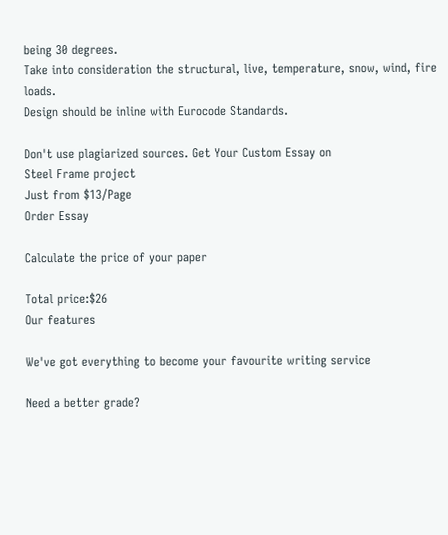being 30 degrees.
Take into consideration the structural, live, temperature, snow, wind, fire loads.
Design should be inline with Eurocode Standards.

Don't use plagiarized sources. Get Your Custom Essay on
Steel Frame project
Just from $13/Page
Order Essay

Calculate the price of your paper

Total price:$26
Our features

We've got everything to become your favourite writing service

Need a better grade?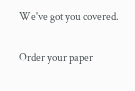We've got you covered.

Order your paper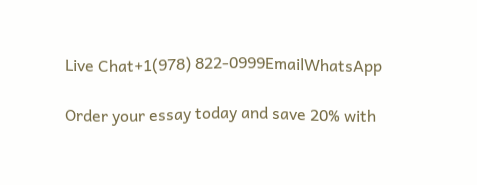Live Chat+1(978) 822-0999EmailWhatsApp

Order your essay today and save 20% with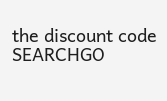the discount code SEARCHGO